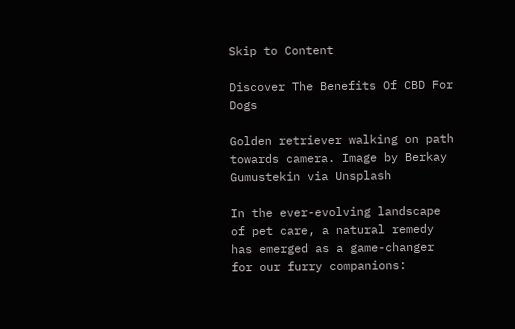Skip to Content

Discover The Benefits Of CBD For Dogs

Golden retriever walking on path towards camera. Image by Berkay Gumustekin via Unsplash

In the ever-evolving landscape of pet care, a natural remedy has emerged as a game-changer for our furry companions: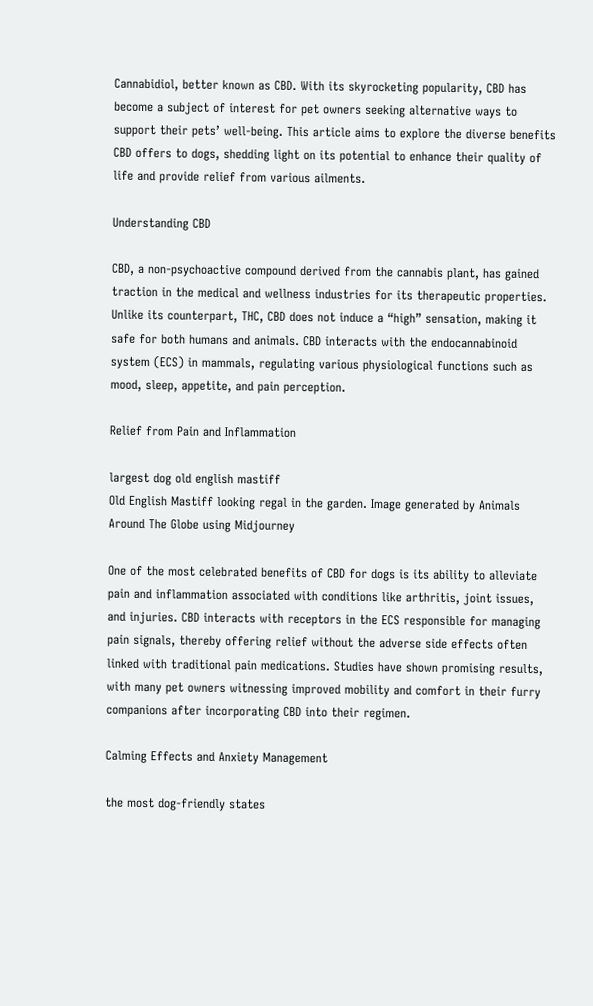Cannabidiol, better known as CBD. With its skyrocketing popularity, CBD has become a subject of interest for pet owners seeking alternative ways to support their pets’ well-being. This article aims to explore the diverse benefits CBD offers to dogs, shedding light on its potential to enhance their quality of life and provide relief from various ailments.

Understanding CBD

CBD, a non-psychoactive compound derived from the cannabis plant, has gained traction in the medical and wellness industries for its therapeutic properties. Unlike its counterpart, THC, CBD does not induce a “high” sensation, making it safe for both humans and animals. CBD interacts with the endocannabinoid system (ECS) in mammals, regulating various physiological functions such as mood, sleep, appetite, and pain perception.

Relief from Pain and Inflammation

largest dog old english mastiff
Old English Mastiff looking regal in the garden. Image generated by Animals Around The Globe using Midjourney

One of the most celebrated benefits of CBD for dogs is its ability to alleviate pain and inflammation associated with conditions like arthritis, joint issues, and injuries. CBD interacts with receptors in the ECS responsible for managing pain signals, thereby offering relief without the adverse side effects often linked with traditional pain medications. Studies have shown promising results, with many pet owners witnessing improved mobility and comfort in their furry companions after incorporating CBD into their regimen.

Calming Effects and Anxiety Management

the most dog-friendly states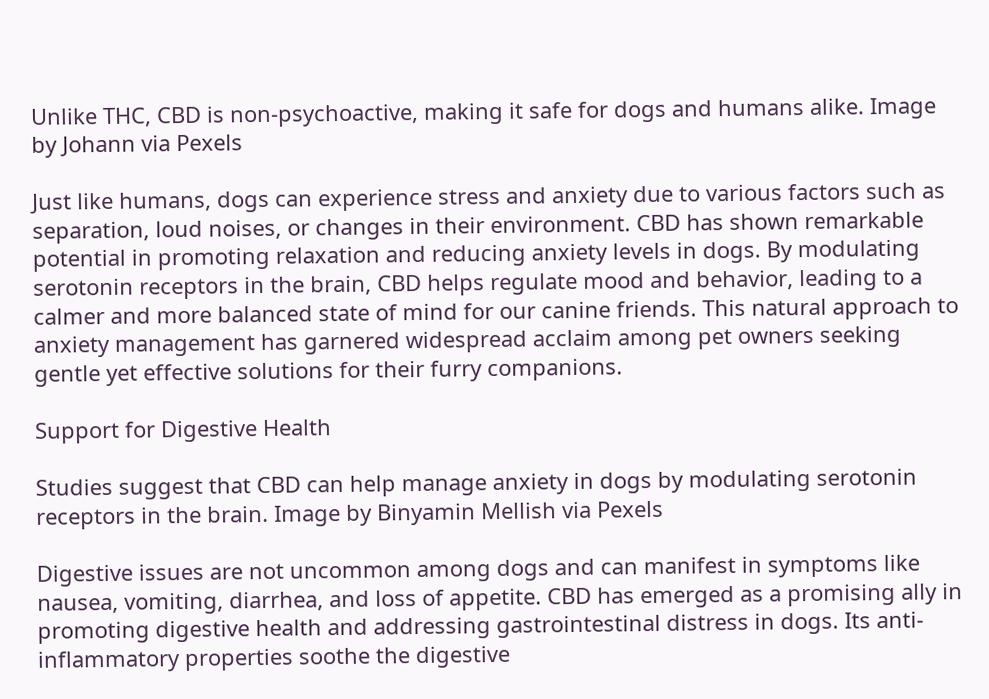Unlike THC, CBD is non-psychoactive, making it safe for dogs and humans alike. Image by Johann via Pexels

Just like humans, dogs can experience stress and anxiety due to various factors such as separation, loud noises, or changes in their environment. CBD has shown remarkable potential in promoting relaxation and reducing anxiety levels in dogs. By modulating serotonin receptors in the brain, CBD helps regulate mood and behavior, leading to a calmer and more balanced state of mind for our canine friends. This natural approach to anxiety management has garnered widespread acclaim among pet owners seeking gentle yet effective solutions for their furry companions.

Support for Digestive Health

Studies suggest that CBD can help manage anxiety in dogs by modulating serotonin receptors in the brain. Image by Binyamin Mellish via Pexels

Digestive issues are not uncommon among dogs and can manifest in symptoms like nausea, vomiting, diarrhea, and loss of appetite. CBD has emerged as a promising ally in promoting digestive health and addressing gastrointestinal distress in dogs. Its anti-inflammatory properties soothe the digestive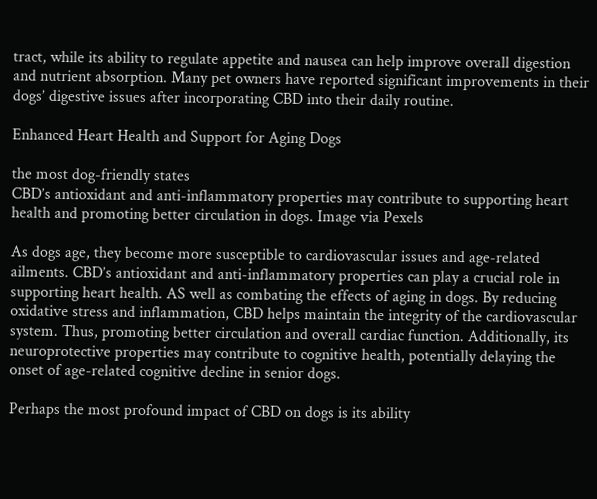tract, while its ability to regulate appetite and nausea can help improve overall digestion and nutrient absorption. Many pet owners have reported significant improvements in their dogs’ digestive issues after incorporating CBD into their daily routine.

Enhanced Heart Health and Support for Aging Dogs

the most dog-friendly states
CBD’s antioxidant and anti-inflammatory properties may contribute to supporting heart health and promoting better circulation in dogs. Image via Pexels

As dogs age, they become more susceptible to cardiovascular issues and age-related ailments. CBD’s antioxidant and anti-inflammatory properties can play a crucial role in supporting heart health. AS well as combating the effects of aging in dogs. By reducing oxidative stress and inflammation, CBD helps maintain the integrity of the cardiovascular system. Thus, promoting better circulation and overall cardiac function. Additionally, its neuroprotective properties may contribute to cognitive health, potentially delaying the onset of age-related cognitive decline in senior dogs.

Perhaps the most profound impact of CBD on dogs is its ability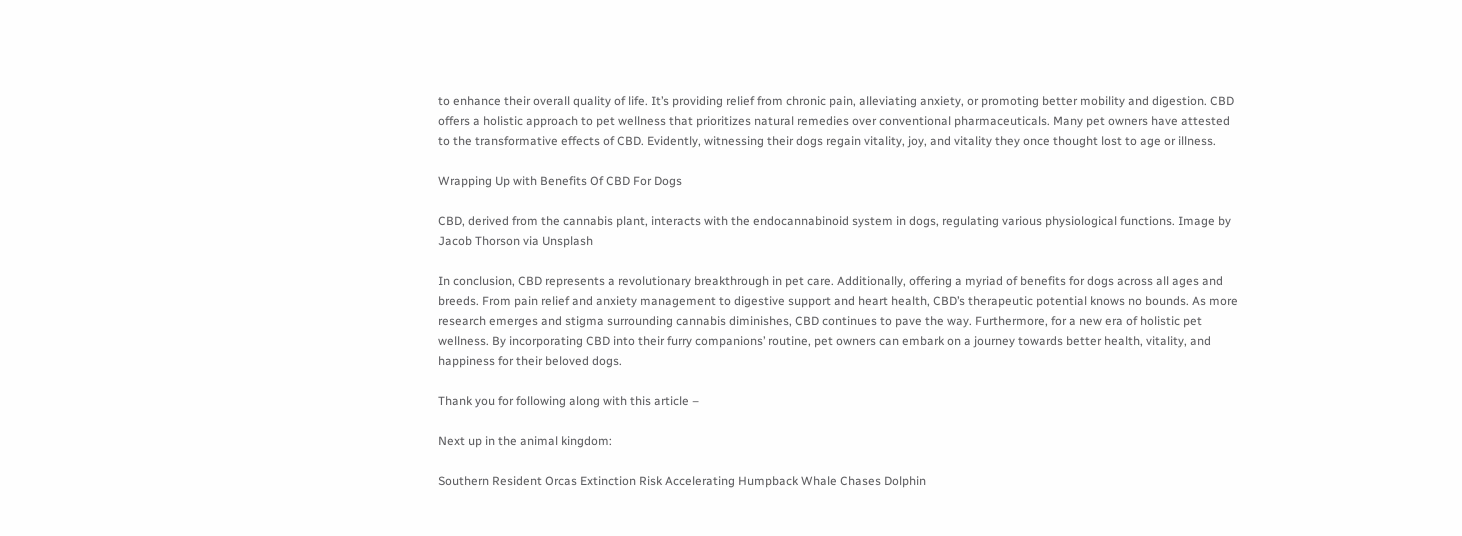to enhance their overall quality of life. It’s providing relief from chronic pain, alleviating anxiety, or promoting better mobility and digestion. CBD offers a holistic approach to pet wellness that prioritizes natural remedies over conventional pharmaceuticals. Many pet owners have attested to the transformative effects of CBD. Evidently, witnessing their dogs regain vitality, joy, and vitality they once thought lost to age or illness.

Wrapping Up with Benefits Of CBD For Dogs

CBD, derived from the cannabis plant, interacts with the endocannabinoid system in dogs, regulating various physiological functions. Image by Jacob Thorson via Unsplash

In conclusion, CBD represents a revolutionary breakthrough in pet care. Additionally, offering a myriad of benefits for dogs across all ages and breeds. From pain relief and anxiety management to digestive support and heart health, CBD’s therapeutic potential knows no bounds. As more research emerges and stigma surrounding cannabis diminishes, CBD continues to pave the way. Furthermore, for a new era of holistic pet wellness. By incorporating CBD into their furry companions’ routine, pet owners can embark on a journey towards better health, vitality, and happiness for their beloved dogs.

Thank you for following along with this article –

Next up in the animal kingdom:

Southern Resident Orcas Extinction Risk Accelerating Humpback Whale Chases Dolphin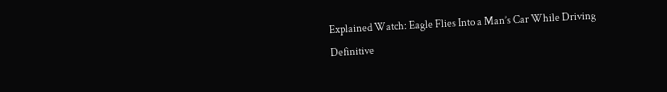Explained Watch: Eagle Flies Into a Man’s Car While Driving Definitive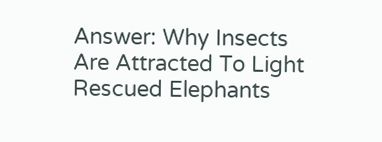Answer: Why Insects Are Attracted To Light Rescued Elephants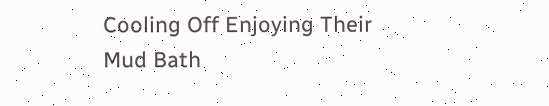Cooling Off Enjoying Their Mud Bath